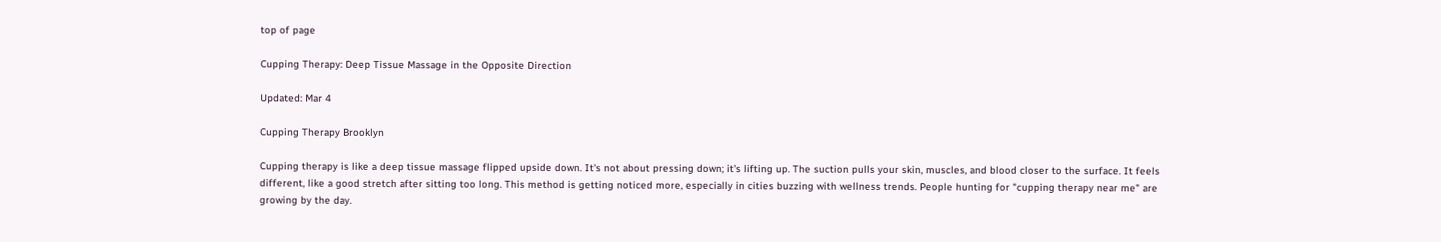top of page

Cupping Therapy: Deep Tissue Massage in the Opposite Direction

Updated: Mar 4

Cupping Therapy Brooklyn

Cupping therapy is like a deep tissue massage flipped upside down. It's not about pressing down; it's lifting up. The suction pulls your skin, muscles, and blood closer to the surface. It feels different, like a good stretch after sitting too long. This method is getting noticed more, especially in cities buzzing with wellness trends. People hunting for "cupping therapy near me" are growing by the day.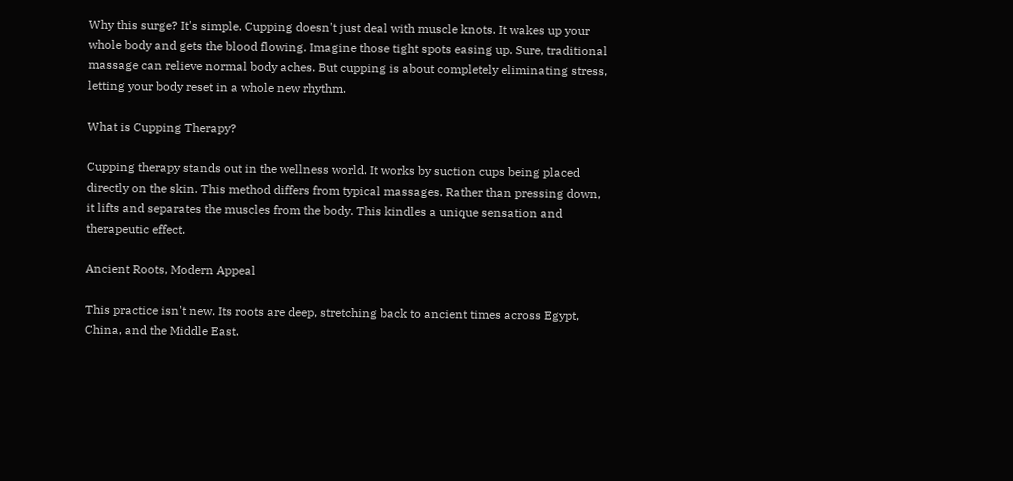Why this surge? It's simple. Cupping doesn't just deal with muscle knots. It wakes up your whole body and gets the blood flowing. Imagine those tight spots easing up. Sure, traditional massage can relieve normal body aches. But cupping is about completely eliminating stress, letting your body reset in a whole new rhythm.

What is Cupping Therapy?

Cupping therapy stands out in the wellness world. It works by suction cups being placed directly on the skin. This method differs from typical massages. Rather than pressing down, it lifts and separates the muscles from the body. This kindles a unique sensation and therapeutic effect.

Ancient Roots, Modern Appeal

This practice isn't new. Its roots are deep, stretching back to ancient times across Egypt, China, and the Middle East.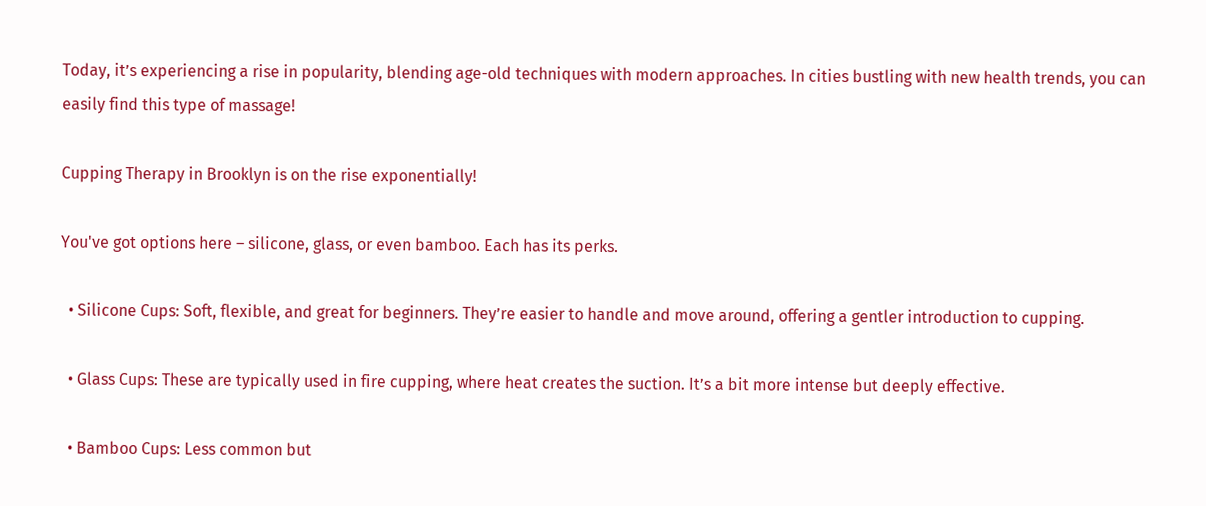Today, it’s experiencing a rise in popularity, blending age-old techniques with modern approaches. In cities bustling with new health trends, you can easily find this type of massage!

Cupping Therapy in Brooklyn is on the rise exponentially!

You've got options here – silicone, glass, or even bamboo. Each has its perks.

  • Silicone Cups: Soft, flexible, and great for beginners. They’re easier to handle and move around, offering a gentler introduction to cupping.

  • Glass Cups: These are typically used in fire cupping, where heat creates the suction. It’s a bit more intense but deeply effective.

  • Bamboo Cups: Less common but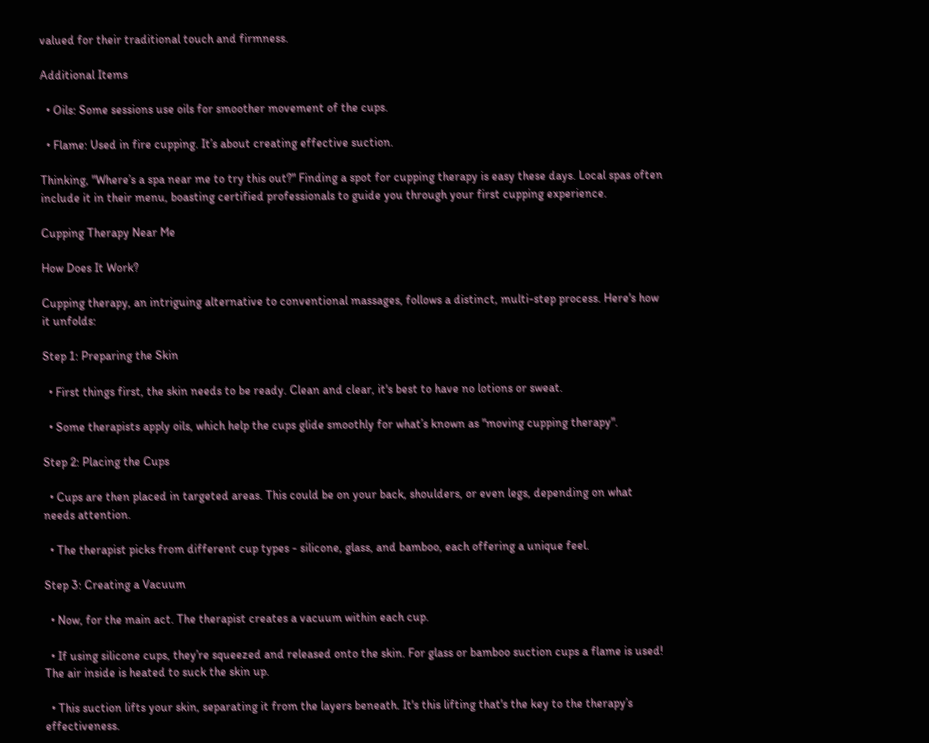valued for their traditional touch and firmness.

Additional Items

  • Oils: Some sessions use oils for smoother movement of the cups.

  • Flame: Used in fire cupping. It’s about creating effective suction.

Thinking, "Where’s a spa near me to try this out?" Finding a spot for cupping therapy is easy these days. Local spas often include it in their menu, boasting certified professionals to guide you through your first cupping experience.

Cupping Therapy Near Me

How Does It Work?

Cupping therapy, an intriguing alternative to conventional massages, follows a distinct, multi-step process. Here's how it unfolds:

Step 1: Preparing the Skin

  • First things first, the skin needs to be ready. Clean and clear, it's best to have no lotions or sweat.

  • Some therapists apply oils, which help the cups glide smoothly for what’s known as "moving cupping therapy".

Step 2: Placing the Cups

  • Cups are then placed in targeted areas. This could be on your back, shoulders, or even legs, depending on what needs attention.

  • The therapist picks from different cup types - silicone, glass, and bamboo, each offering a unique feel.

Step 3: Creating a Vacuum

  • Now, for the main act. The therapist creates a vacuum within each cup.

  • If using silicone cups, they’re squeezed and released onto the skin. For glass or bamboo suction cups a flame is used! The air inside is heated to suck the skin up.

  • This suction lifts your skin, separating it from the layers beneath. It's this lifting that's the key to the therapy’s effectiveness.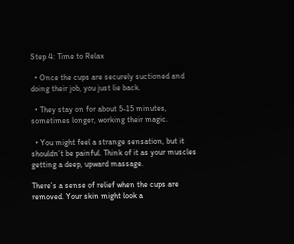Step 4: Time to Relax

  • Once the cups are securely suctioned and doing their job, you just lie back.

  • They stay on for about 5-15 minutes, sometimes longer, working their magic.

  • You might feel a strange sensation, but it shouldn’t be painful. Think of it as your muscles getting a deep, upward massage.

There’s a sense of relief when the cups are removed. Your skin might look a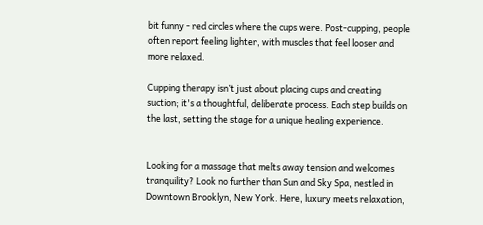bit funny - red circles where the cups were. Post-cupping, people often report feeling lighter, with muscles that feel looser and more relaxed.

Cupping therapy isn’t just about placing cups and creating suction; it's a thoughtful, deliberate process. Each step builds on the last, setting the stage for a unique healing experience.


Looking for a massage that melts away tension and welcomes tranquility? Look no further than Sun and Sky Spa, nestled in Downtown Brooklyn, New York. Here, luxury meets relaxation,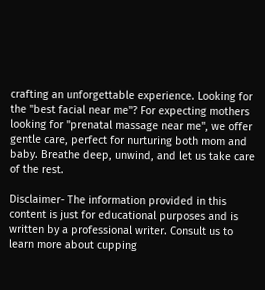crafting an unforgettable experience. Looking for the "best facial near me"? For expecting mothers looking for "prenatal massage near me", we offer gentle care, perfect for nurturing both mom and baby. Breathe deep, unwind, and let us take care of the rest.

Disclaimer- The information provided in this content is just for educational purposes and is written by a professional writer. Consult us to learn more about cupping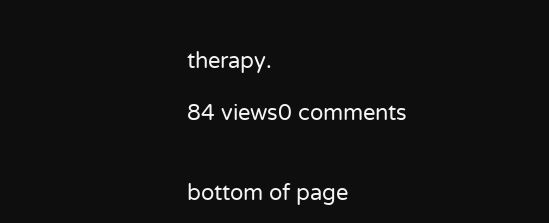therapy.

84 views0 comments


bottom of page